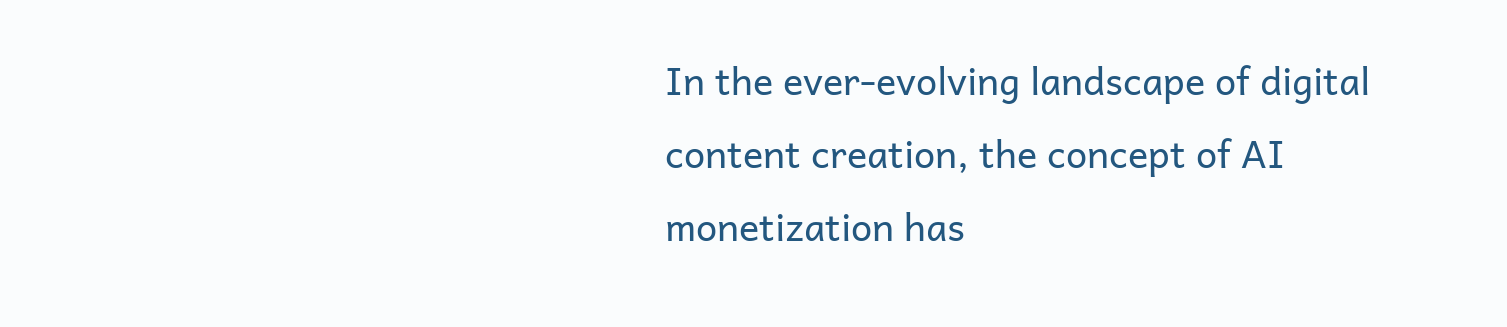In the ever-evolving landscape of digital content creation, the concept of AI monetization has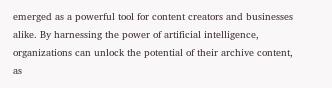emerged as a powerful tool for content creators and businesses alike. By harnessing the power of artificial intelligence, organizations can unlock the potential of their archive content, as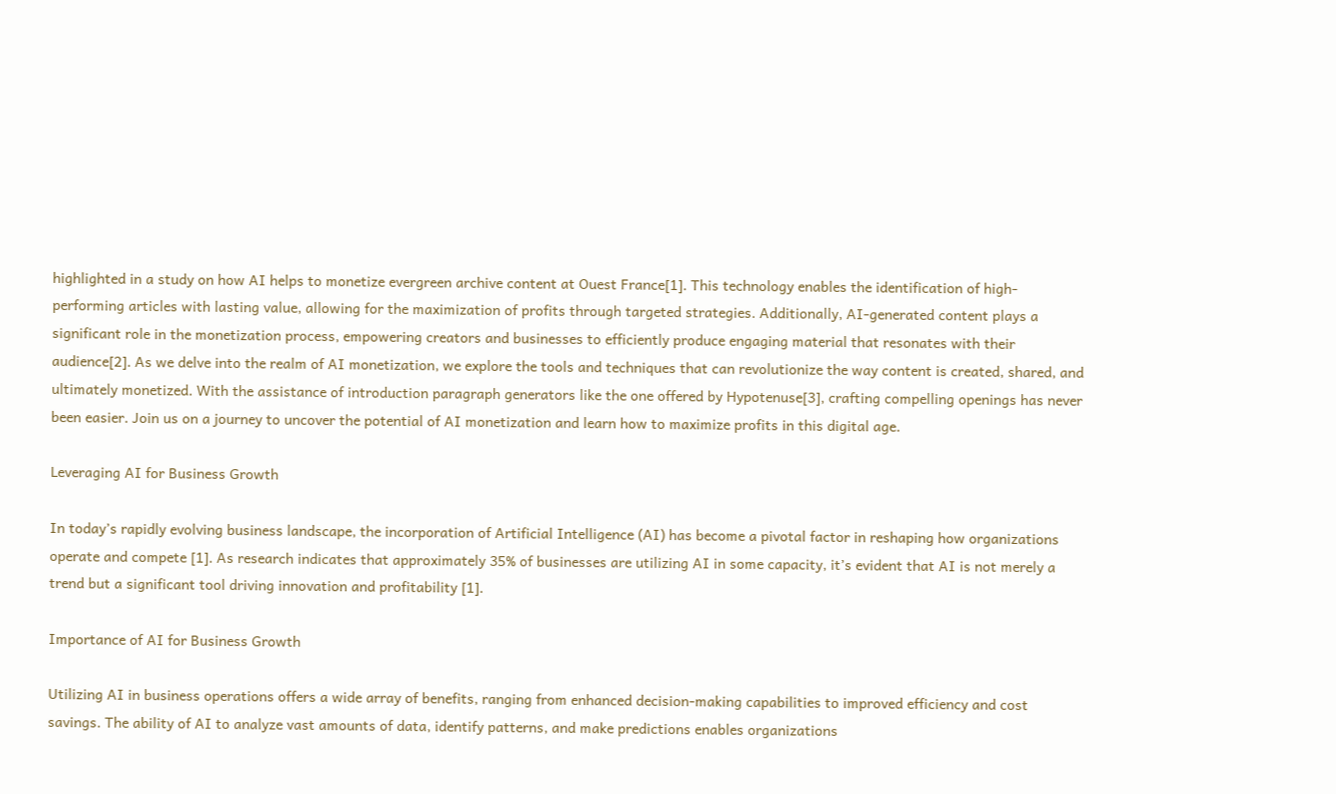highlighted in a study on how AI helps to monetize evergreen archive content at Ouest France[1]. This technology enables the identification of high-performing articles with lasting value, allowing for the maximization of profits through targeted strategies. Additionally, AI-generated content plays a significant role in the monetization process, empowering creators and businesses to efficiently produce engaging material that resonates with their audience[2]. As we delve into the realm of AI monetization, we explore the tools and techniques that can revolutionize the way content is created, shared, and ultimately monetized. With the assistance of introduction paragraph generators like the one offered by Hypotenuse[3], crafting compelling openings has never been easier. Join us on a journey to uncover the potential of AI monetization and learn how to maximize profits in this digital age.

Leveraging AI for Business Growth

In today’s rapidly evolving business landscape, the incorporation of Artificial Intelligence (AI) has become a pivotal factor in reshaping how organizations operate and compete [1]. As research indicates that approximately 35% of businesses are utilizing AI in some capacity, it’s evident that AI is not merely a trend but a significant tool driving innovation and profitability [1].

Importance of AI for Business Growth

Utilizing AI in business operations offers a wide array of benefits, ranging from enhanced decision-making capabilities to improved efficiency and cost savings. The ability of AI to analyze vast amounts of data, identify patterns, and make predictions enables organizations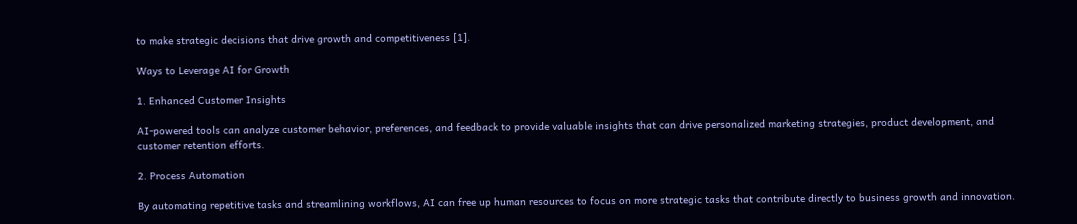to make strategic decisions that drive growth and competitiveness [1].

Ways to Leverage AI for Growth

1. Enhanced Customer Insights

AI-powered tools can analyze customer behavior, preferences, and feedback to provide valuable insights that can drive personalized marketing strategies, product development, and customer retention efforts.

2. Process Automation

By automating repetitive tasks and streamlining workflows, AI can free up human resources to focus on more strategic tasks that contribute directly to business growth and innovation.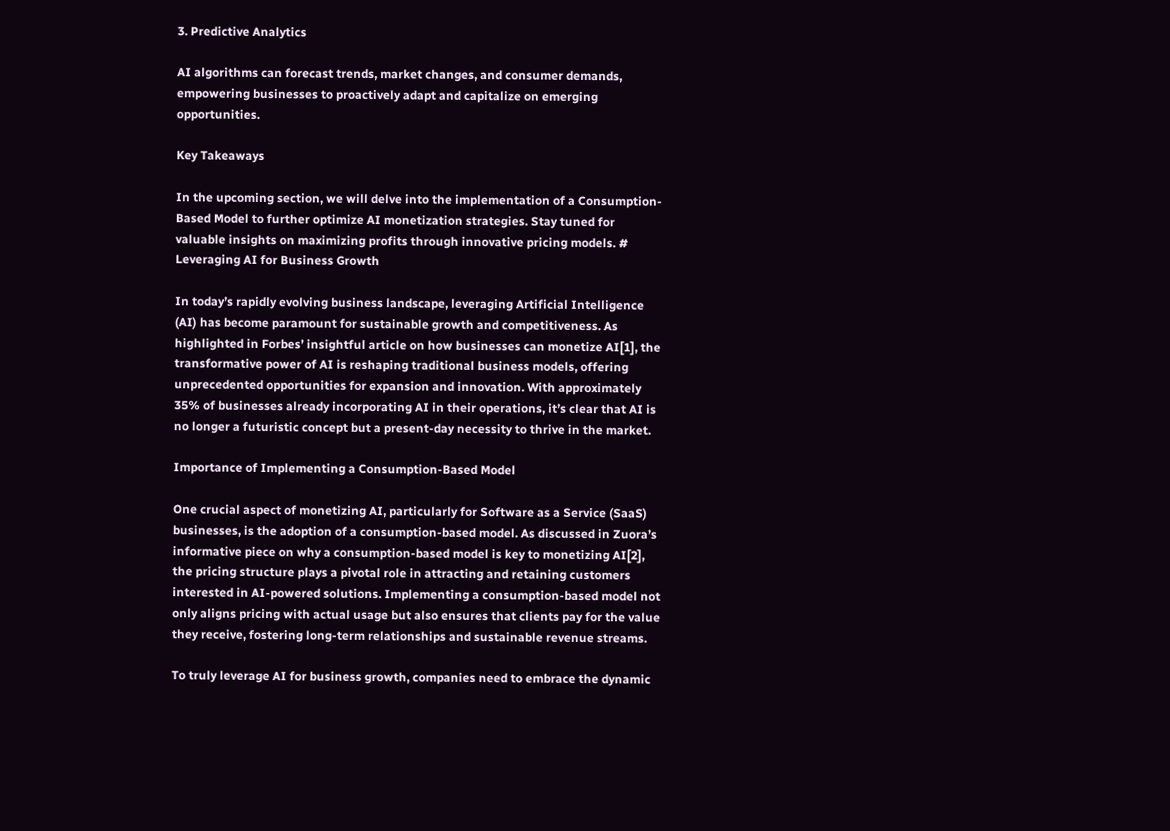3. Predictive Analytics

AI algorithms can forecast trends, market changes, and consumer demands, empowering businesses to proactively adapt and capitalize on emerging opportunities.

Key Takeaways

In the upcoming section, we will delve into the implementation of a Consumption-Based Model to further optimize AI monetization strategies. Stay tuned for valuable insights on maximizing profits through innovative pricing models. # Leveraging AI for Business Growth

In today’s rapidly evolving business landscape, leveraging Artificial Intelligence (AI) has become paramount for sustainable growth and competitiveness. As highlighted in Forbes’ insightful article on how businesses can monetize AI[1], the transformative power of AI is reshaping traditional business models, offering unprecedented opportunities for expansion and innovation. With approximately 35% of businesses already incorporating AI in their operations, it’s clear that AI is no longer a futuristic concept but a present-day necessity to thrive in the market.

Importance of Implementing a Consumption-Based Model

One crucial aspect of monetizing AI, particularly for Software as a Service (SaaS) businesses, is the adoption of a consumption-based model. As discussed in Zuora’s informative piece on why a consumption-based model is key to monetizing AI[2], the pricing structure plays a pivotal role in attracting and retaining customers interested in AI-powered solutions. Implementing a consumption-based model not only aligns pricing with actual usage but also ensures that clients pay for the value they receive, fostering long-term relationships and sustainable revenue streams.

To truly leverage AI for business growth, companies need to embrace the dynamic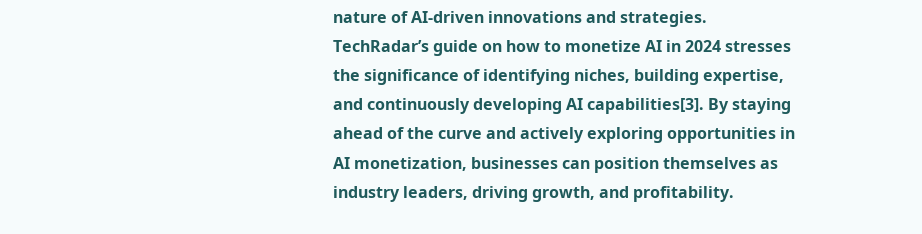nature of AI-driven innovations and strategies. TechRadar’s guide on how to monetize AI in 2024 stresses the significance of identifying niches, building expertise, and continuously developing AI capabilities[3]. By staying ahead of the curve and actively exploring opportunities in AI monetization, businesses can position themselves as industry leaders, driving growth, and profitability.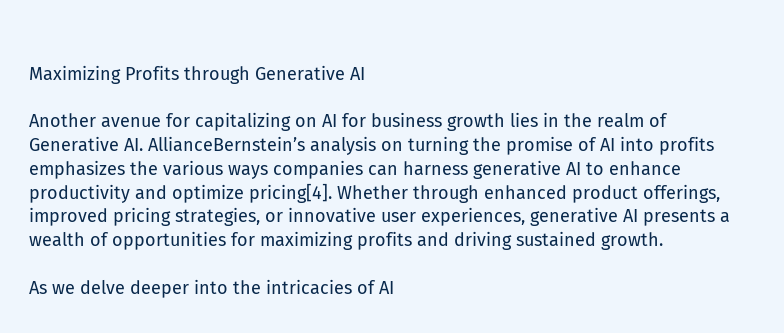Maximizing Profits through Generative AI

Another avenue for capitalizing on AI for business growth lies in the realm of Generative AI. AllianceBernstein’s analysis on turning the promise of AI into profits emphasizes the various ways companies can harness generative AI to enhance productivity and optimize pricing[4]. Whether through enhanced product offerings, improved pricing strategies, or innovative user experiences, generative AI presents a wealth of opportunities for maximizing profits and driving sustained growth.

As we delve deeper into the intricacies of AI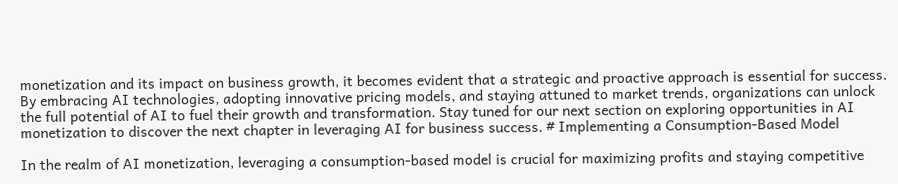monetization and its impact on business growth, it becomes evident that a strategic and proactive approach is essential for success. By embracing AI technologies, adopting innovative pricing models, and staying attuned to market trends, organizations can unlock the full potential of AI to fuel their growth and transformation. Stay tuned for our next section on exploring opportunities in AI monetization to discover the next chapter in leveraging AI for business success. # Implementing a Consumption-Based Model

In the realm of AI monetization, leveraging a consumption-based model is crucial for maximizing profits and staying competitive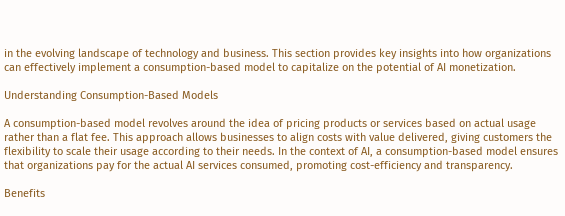in the evolving landscape of technology and business. This section provides key insights into how organizations can effectively implement a consumption-based model to capitalize on the potential of AI monetization.

Understanding Consumption-Based Models

A consumption-based model revolves around the idea of pricing products or services based on actual usage rather than a flat fee. This approach allows businesses to align costs with value delivered, giving customers the flexibility to scale their usage according to their needs. In the context of AI, a consumption-based model ensures that organizations pay for the actual AI services consumed, promoting cost-efficiency and transparency.

Benefits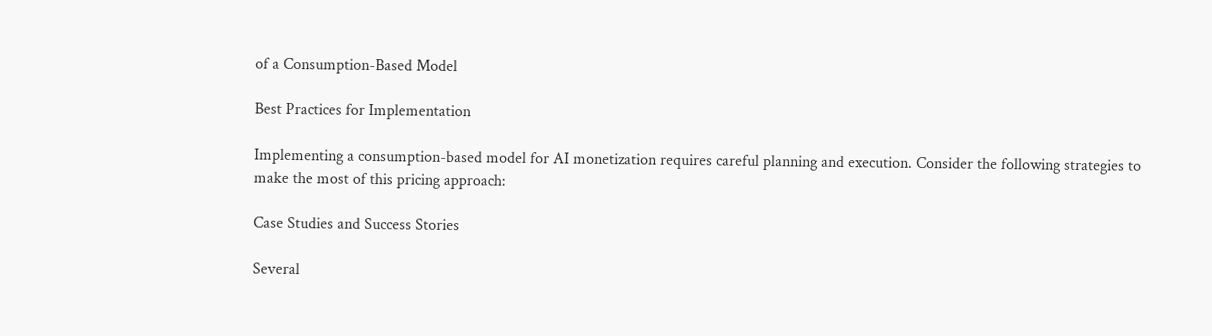of a Consumption-Based Model

Best Practices for Implementation

Implementing a consumption-based model for AI monetization requires careful planning and execution. Consider the following strategies to make the most of this pricing approach:

Case Studies and Success Stories

Several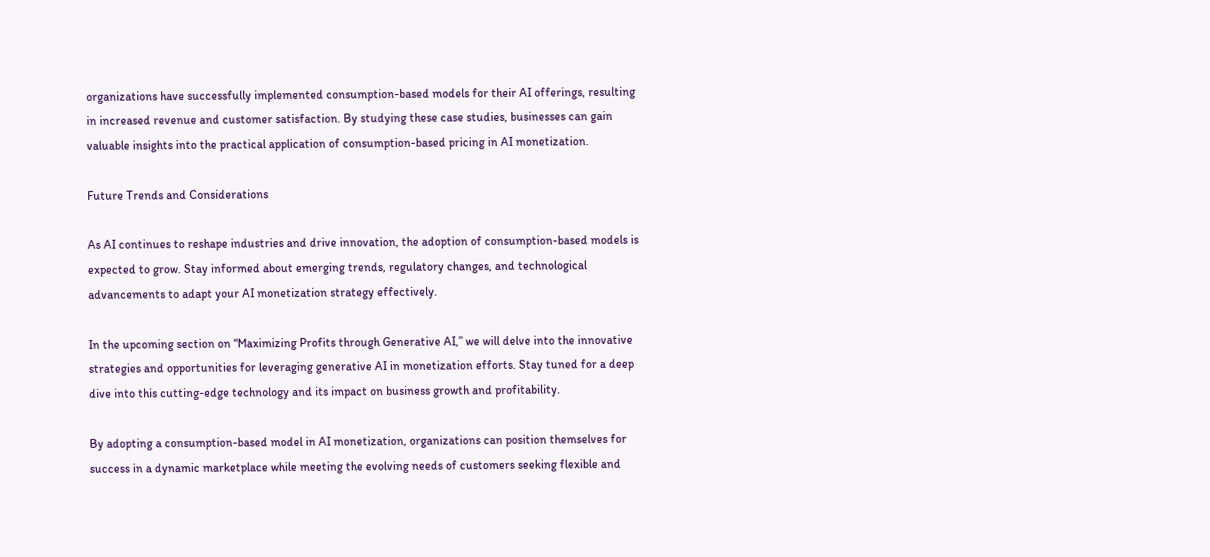organizations have successfully implemented consumption-based models for their AI offerings, resulting in increased revenue and customer satisfaction. By studying these case studies, businesses can gain valuable insights into the practical application of consumption-based pricing in AI monetization.

Future Trends and Considerations

As AI continues to reshape industries and drive innovation, the adoption of consumption-based models is expected to grow. Stay informed about emerging trends, regulatory changes, and technological advancements to adapt your AI monetization strategy effectively.

In the upcoming section on “Maximizing Profits through Generative AI,” we will delve into the innovative strategies and opportunities for leveraging generative AI in monetization efforts. Stay tuned for a deep dive into this cutting-edge technology and its impact on business growth and profitability.

By adopting a consumption-based model in AI monetization, organizations can position themselves for success in a dynamic marketplace while meeting the evolving needs of customers seeking flexible and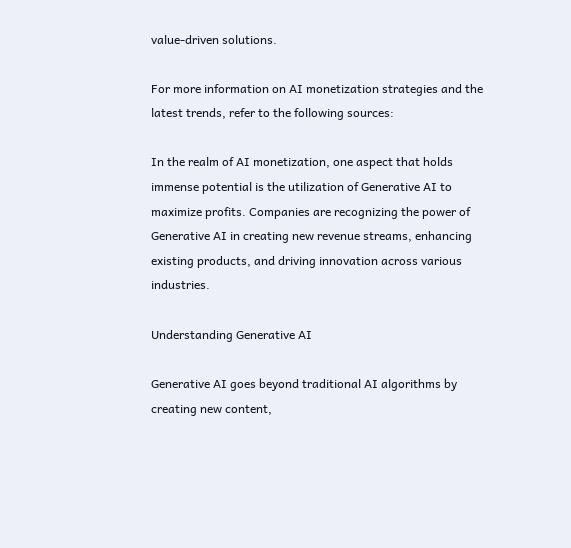value-driven solutions.

For more information on AI monetization strategies and the latest trends, refer to the following sources:

In the realm of AI monetization, one aspect that holds immense potential is the utilization of Generative AI to maximize profits. Companies are recognizing the power of Generative AI in creating new revenue streams, enhancing existing products, and driving innovation across various industries.

Understanding Generative AI

Generative AI goes beyond traditional AI algorithms by creating new content,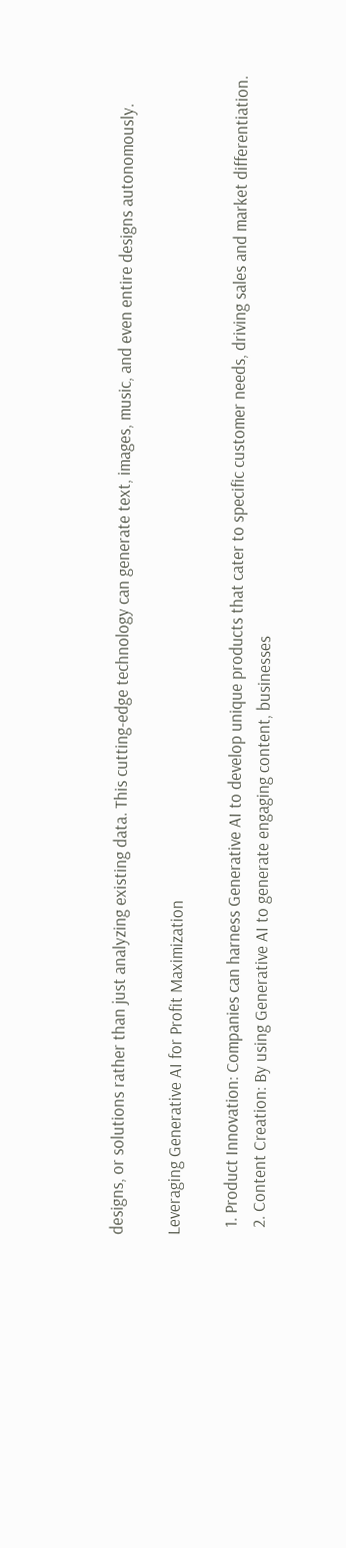designs, or solutions rather than just analyzing existing data. This cutting-edge technology can generate text, images, music, and even entire designs autonomously.

Leveraging Generative AI for Profit Maximization

  1. Product Innovation: Companies can harness Generative AI to develop unique products that cater to specific customer needs, driving sales and market differentiation.
  2. Content Creation: By using Generative AI to generate engaging content, businesses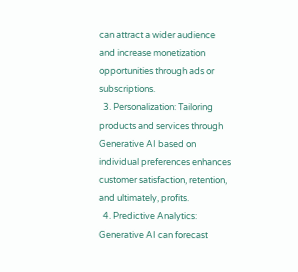can attract a wider audience and increase monetization opportunities through ads or subscriptions.
  3. Personalization: Tailoring products and services through Generative AI based on individual preferences enhances customer satisfaction, retention, and ultimately, profits.
  4. Predictive Analytics: Generative AI can forecast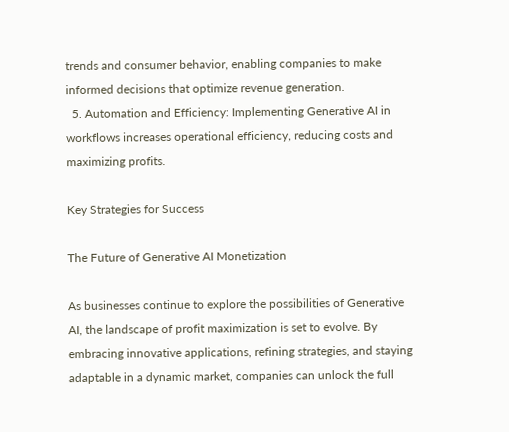trends and consumer behavior, enabling companies to make informed decisions that optimize revenue generation.
  5. Automation and Efficiency: Implementing Generative AI in workflows increases operational efficiency, reducing costs and maximizing profits.

Key Strategies for Success

The Future of Generative AI Monetization

As businesses continue to explore the possibilities of Generative AI, the landscape of profit maximization is set to evolve. By embracing innovative applications, refining strategies, and staying adaptable in a dynamic market, companies can unlock the full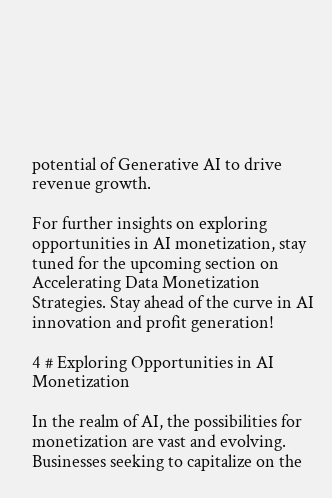potential of Generative AI to drive revenue growth.

For further insights on exploring opportunities in AI monetization, stay tuned for the upcoming section on Accelerating Data Monetization Strategies. Stay ahead of the curve in AI innovation and profit generation!

4 # Exploring Opportunities in AI Monetization

In the realm of AI, the possibilities for monetization are vast and evolving. Businesses seeking to capitalize on the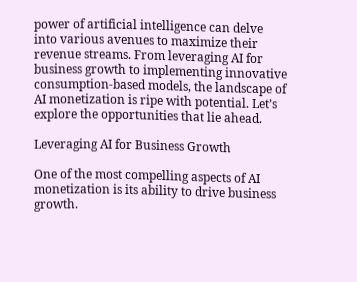power of artificial intelligence can delve into various avenues to maximize their revenue streams. From leveraging AI for business growth to implementing innovative consumption-based models, the landscape of AI monetization is ripe with potential. Let’s explore the opportunities that lie ahead.

Leveraging AI for Business Growth

One of the most compelling aspects of AI monetization is its ability to drive business growth.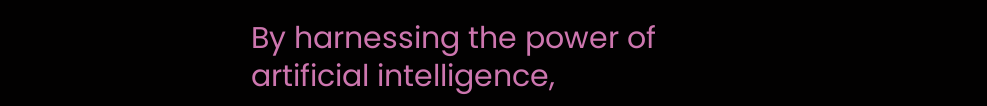By harnessing the power of artificial intelligence,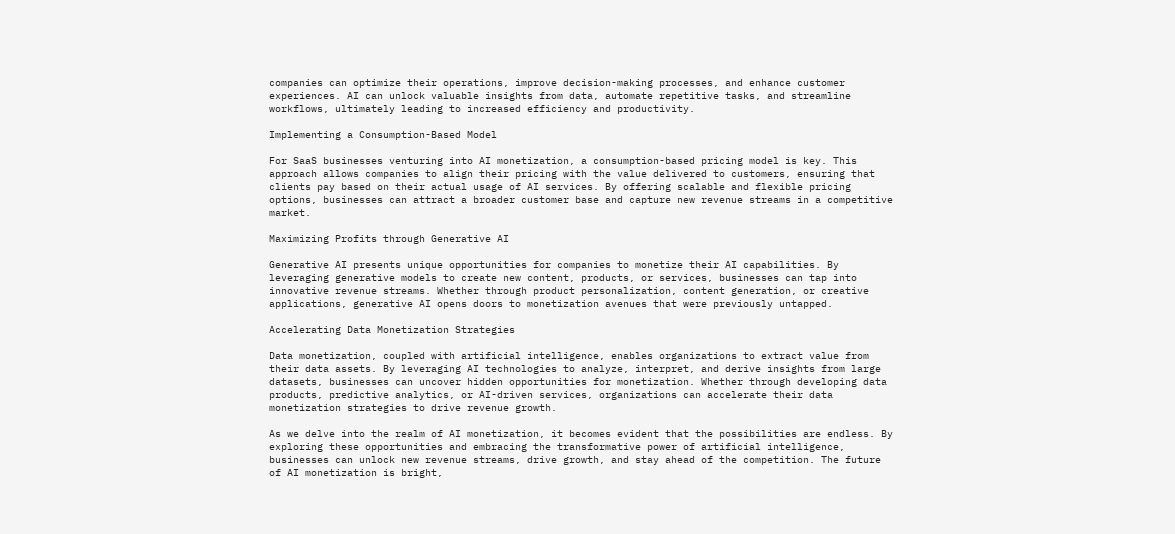companies can optimize their operations, improve decision-making processes, and enhance customer experiences. AI can unlock valuable insights from data, automate repetitive tasks, and streamline workflows, ultimately leading to increased efficiency and productivity.

Implementing a Consumption-Based Model

For SaaS businesses venturing into AI monetization, a consumption-based pricing model is key. This approach allows companies to align their pricing with the value delivered to customers, ensuring that clients pay based on their actual usage of AI services. By offering scalable and flexible pricing options, businesses can attract a broader customer base and capture new revenue streams in a competitive market.

Maximizing Profits through Generative AI

Generative AI presents unique opportunities for companies to monetize their AI capabilities. By leveraging generative models to create new content, products, or services, businesses can tap into innovative revenue streams. Whether through product personalization, content generation, or creative applications, generative AI opens doors to monetization avenues that were previously untapped.

Accelerating Data Monetization Strategies

Data monetization, coupled with artificial intelligence, enables organizations to extract value from their data assets. By leveraging AI technologies to analyze, interpret, and derive insights from large datasets, businesses can uncover hidden opportunities for monetization. Whether through developing data products, predictive analytics, or AI-driven services, organizations can accelerate their data monetization strategies to drive revenue growth.

As we delve into the realm of AI monetization, it becomes evident that the possibilities are endless. By exploring these opportunities and embracing the transformative power of artificial intelligence, businesses can unlock new revenue streams, drive growth, and stay ahead of the competition. The future of AI monetization is bright,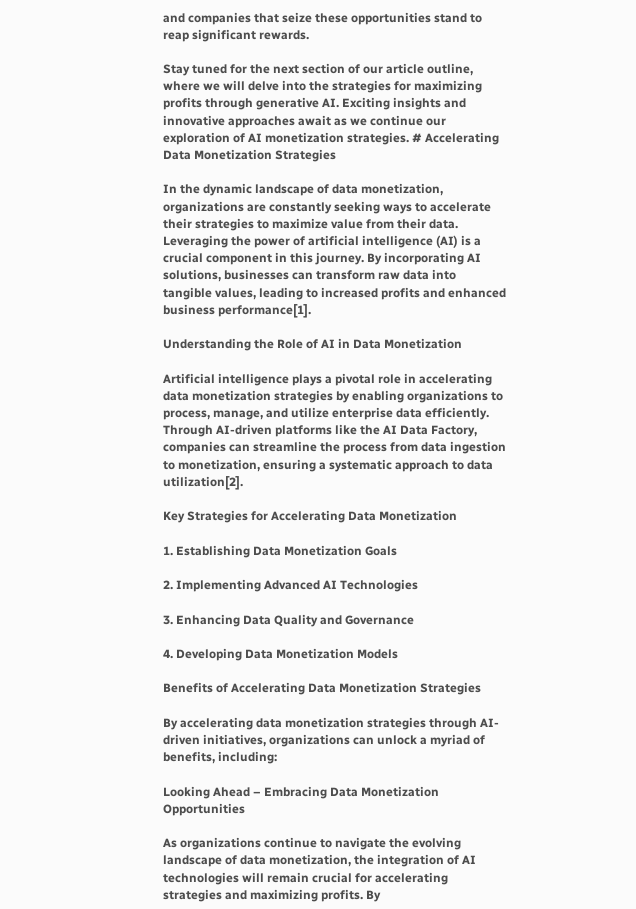and companies that seize these opportunities stand to reap significant rewards.

Stay tuned for the next section of our article outline, where we will delve into the strategies for maximizing profits through generative AI. Exciting insights and innovative approaches await as we continue our exploration of AI monetization strategies. # Accelerating Data Monetization Strategies

In the dynamic landscape of data monetization, organizations are constantly seeking ways to accelerate their strategies to maximize value from their data. Leveraging the power of artificial intelligence (AI) is a crucial component in this journey. By incorporating AI solutions, businesses can transform raw data into tangible values, leading to increased profits and enhanced business performance[1].

Understanding the Role of AI in Data Monetization

Artificial intelligence plays a pivotal role in accelerating data monetization strategies by enabling organizations to process, manage, and utilize enterprise data efficiently. Through AI-driven platforms like the AI Data Factory, companies can streamline the process from data ingestion to monetization, ensuring a systematic approach to data utilization[2].

Key Strategies for Accelerating Data Monetization

1. Establishing Data Monetization Goals

2. Implementing Advanced AI Technologies

3. Enhancing Data Quality and Governance

4. Developing Data Monetization Models

Benefits of Accelerating Data Monetization Strategies

By accelerating data monetization strategies through AI-driven initiatives, organizations can unlock a myriad of benefits, including:

Looking Ahead – Embracing Data Monetization Opportunities

As organizations continue to navigate the evolving landscape of data monetization, the integration of AI technologies will remain crucial for accelerating strategies and maximizing profits. By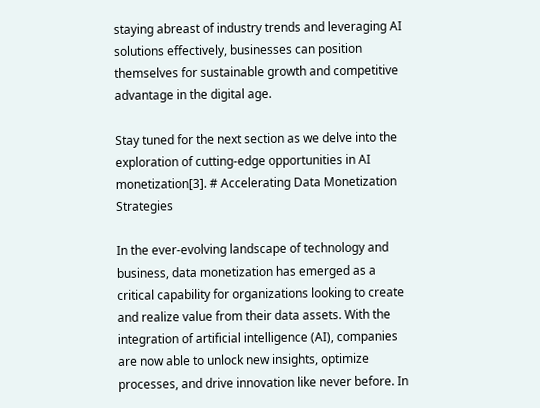staying abreast of industry trends and leveraging AI solutions effectively, businesses can position themselves for sustainable growth and competitive advantage in the digital age.

Stay tuned for the next section as we delve into the exploration of cutting-edge opportunities in AI monetization[3]. # Accelerating Data Monetization Strategies

In the ever-evolving landscape of technology and business, data monetization has emerged as a critical capability for organizations looking to create and realize value from their data assets. With the integration of artificial intelligence (AI), companies are now able to unlock new insights, optimize processes, and drive innovation like never before. In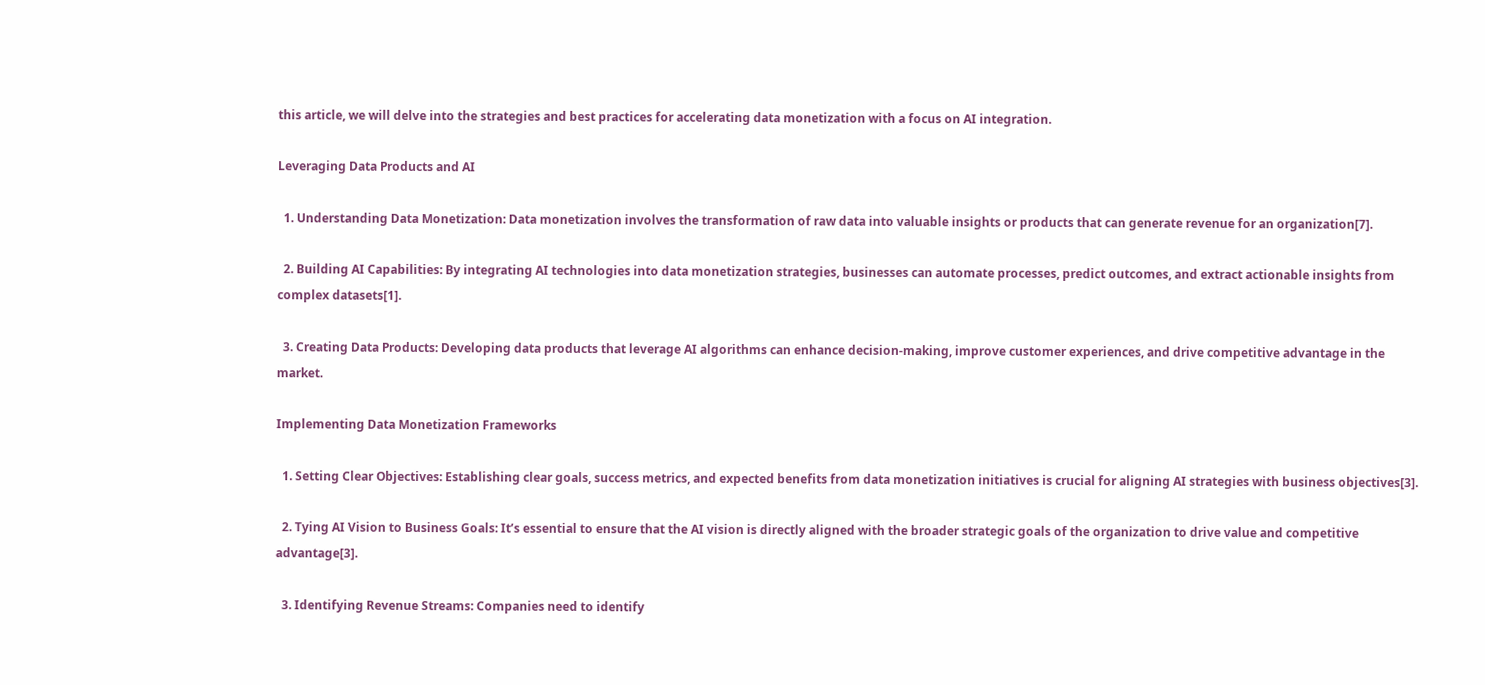this article, we will delve into the strategies and best practices for accelerating data monetization with a focus on AI integration.

Leveraging Data Products and AI

  1. Understanding Data Monetization: Data monetization involves the transformation of raw data into valuable insights or products that can generate revenue for an organization[7].

  2. Building AI Capabilities: By integrating AI technologies into data monetization strategies, businesses can automate processes, predict outcomes, and extract actionable insights from complex datasets[1].

  3. Creating Data Products: Developing data products that leverage AI algorithms can enhance decision-making, improve customer experiences, and drive competitive advantage in the market.

Implementing Data Monetization Frameworks

  1. Setting Clear Objectives: Establishing clear goals, success metrics, and expected benefits from data monetization initiatives is crucial for aligning AI strategies with business objectives[3].

  2. Tying AI Vision to Business Goals: It’s essential to ensure that the AI vision is directly aligned with the broader strategic goals of the organization to drive value and competitive advantage[3].

  3. Identifying Revenue Streams: Companies need to identify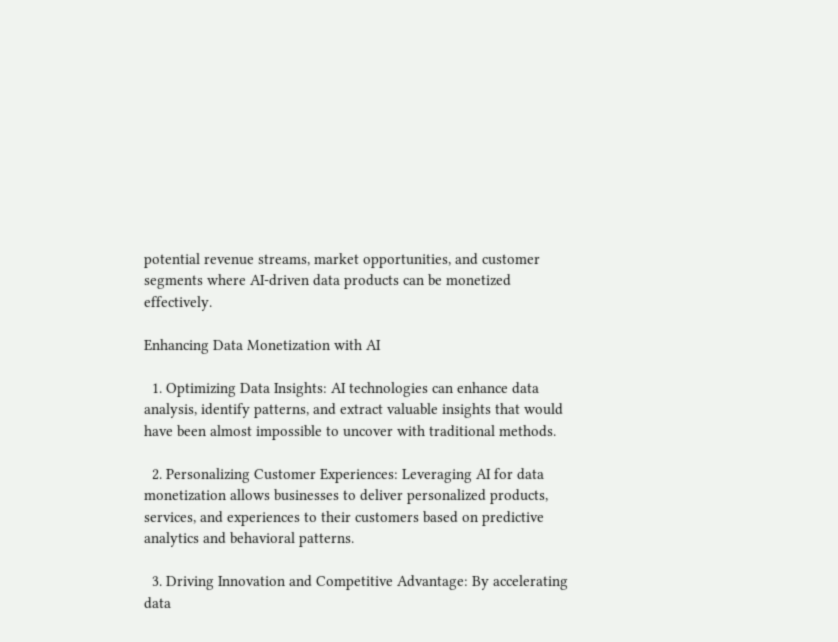potential revenue streams, market opportunities, and customer segments where AI-driven data products can be monetized effectively.

Enhancing Data Monetization with AI

  1. Optimizing Data Insights: AI technologies can enhance data analysis, identify patterns, and extract valuable insights that would have been almost impossible to uncover with traditional methods.

  2. Personalizing Customer Experiences: Leveraging AI for data monetization allows businesses to deliver personalized products, services, and experiences to their customers based on predictive analytics and behavioral patterns.

  3. Driving Innovation and Competitive Advantage: By accelerating data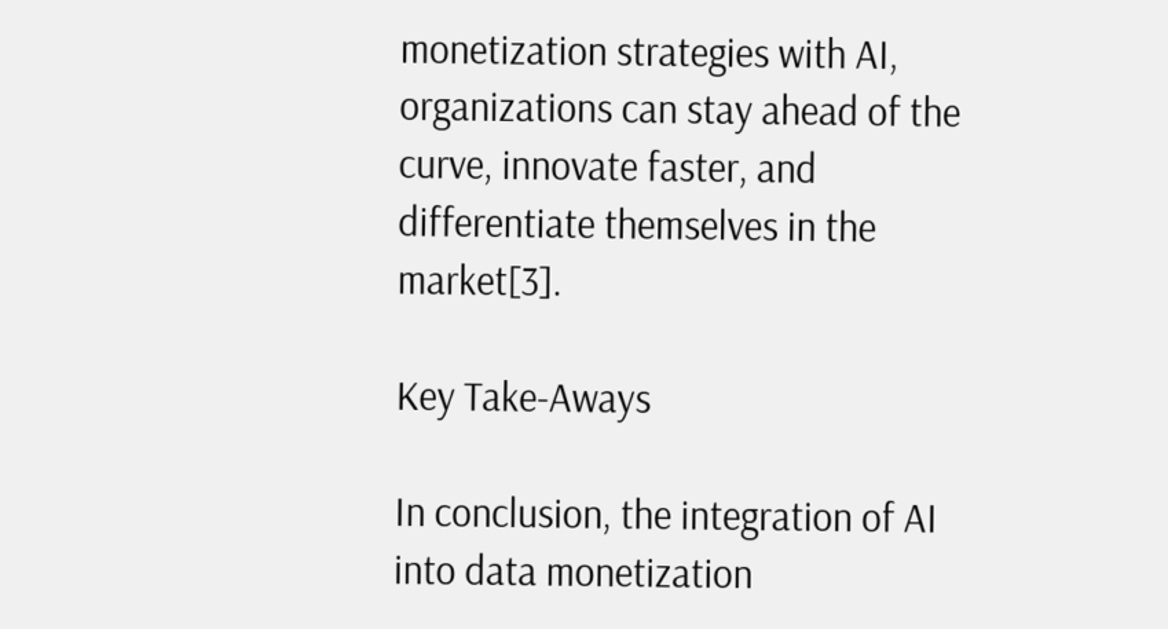monetization strategies with AI, organizations can stay ahead of the curve, innovate faster, and differentiate themselves in the market[3].

Key Take-Aways

In conclusion, the integration of AI into data monetization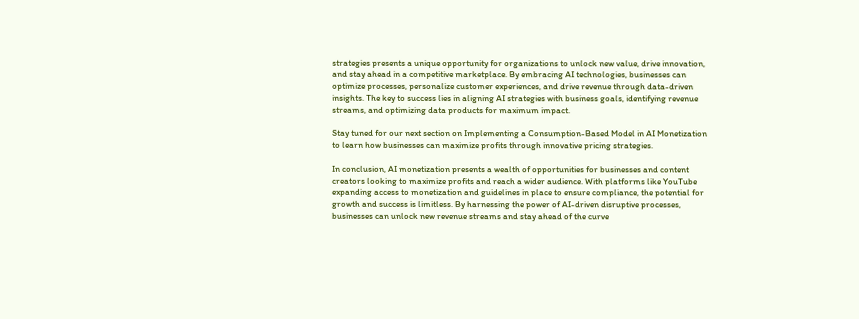strategies presents a unique opportunity for organizations to unlock new value, drive innovation, and stay ahead in a competitive marketplace. By embracing AI technologies, businesses can optimize processes, personalize customer experiences, and drive revenue through data-driven insights. The key to success lies in aligning AI strategies with business goals, identifying revenue streams, and optimizing data products for maximum impact.

Stay tuned for our next section on Implementing a Consumption-Based Model in AI Monetization to learn how businesses can maximize profits through innovative pricing strategies.

In conclusion, AI monetization presents a wealth of opportunities for businesses and content creators looking to maximize profits and reach a wider audience. With platforms like YouTube expanding access to monetization and guidelines in place to ensure compliance, the potential for growth and success is limitless. By harnessing the power of AI-driven disruptive processes, businesses can unlock new revenue streams and stay ahead of the curve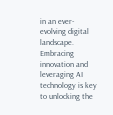in an ever-evolving digital landscape. Embracing innovation and leveraging AI technology is key to unlocking the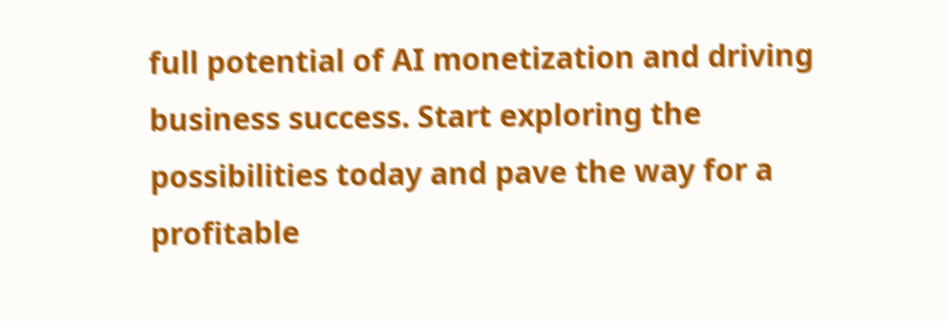full potential of AI monetization and driving business success. Start exploring the possibilities today and pave the way for a profitable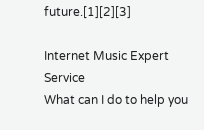future.[1][2][3]

Internet Music Expert Service
What can I do to help you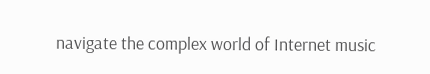navigate the complex world of Internet music